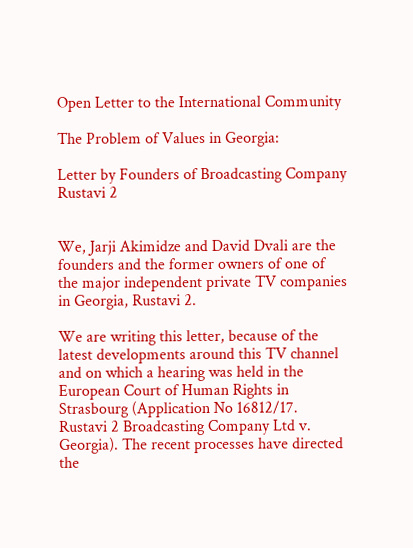Open Letter to the International Community

The Problem of Values in Georgia:

Letter by Founders of Broadcasting Company Rustavi 2


We, Jarji Akimidze and David Dvali are the founders and the former owners of one of the major independent private TV companies in Georgia, Rustavi 2.

We are writing this letter, because of the latest developments around this TV channel and on which a hearing was held in the European Court of Human Rights in Strasbourg (Application No 16812/17. Rustavi 2 Broadcasting Company Ltd v. Georgia). The recent processes have directed the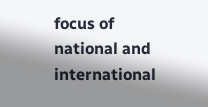focus of national and international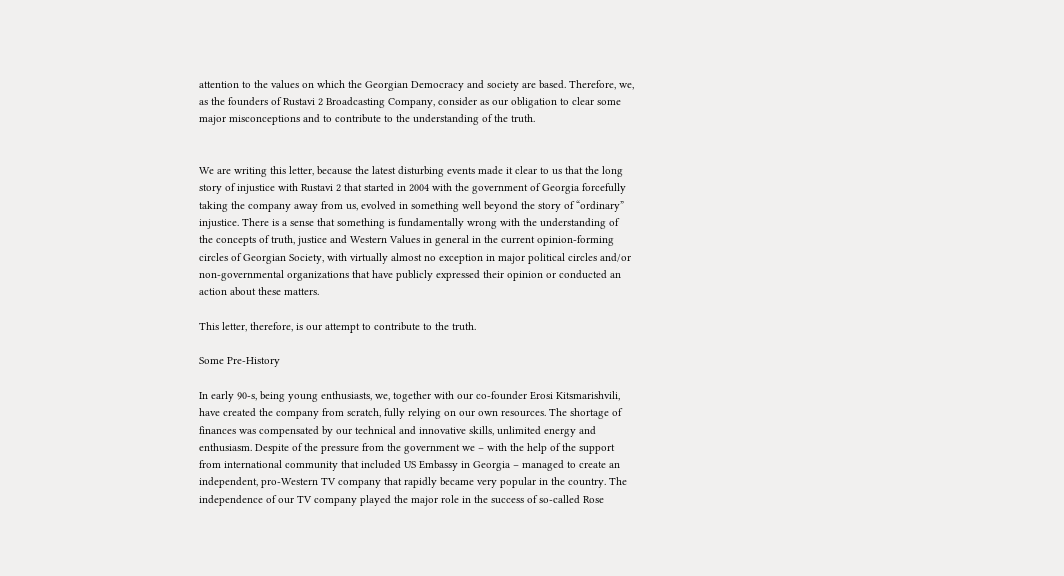attention to the values on which the Georgian Democracy and society are based. Therefore, we, as the founders of Rustavi 2 Broadcasting Company, consider as our obligation to clear some major misconceptions and to contribute to the understanding of the truth.


We are writing this letter, because the latest disturbing events made it clear to us that the long story of injustice with Rustavi 2 that started in 2004 with the government of Georgia forcefully taking the company away from us, evolved in something well beyond the story of “ordinary” injustice. There is a sense that something is fundamentally wrong with the understanding of the concepts of truth, justice and Western Values in general in the current opinion-forming circles of Georgian Society, with virtually almost no exception in major political circles and/or non-governmental organizations that have publicly expressed their opinion or conducted an action about these matters.

This letter, therefore, is our attempt to contribute to the truth.

Some Pre-History

In early 90-s, being young enthusiasts, we, together with our co-founder Erosi Kitsmarishvili, have created the company from scratch, fully relying on our own resources. The shortage of finances was compensated by our technical and innovative skills, unlimited energy and enthusiasm. Despite of the pressure from the government we – with the help of the support from international community that included US Embassy in Georgia – managed to create an independent, pro-Western TV company that rapidly became very popular in the country. The independence of our TV company played the major role in the success of so-called Rose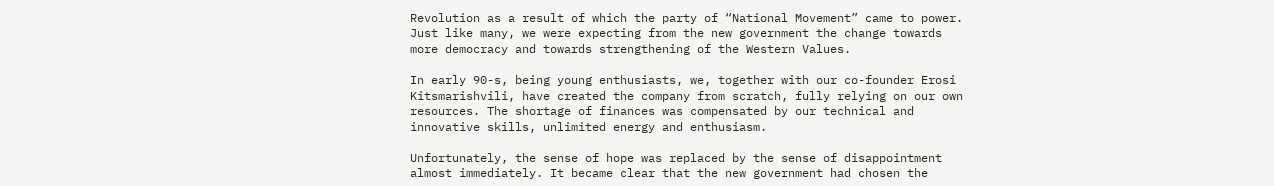Revolution as a result of which the party of “National Movement” came to power. Just like many, we were expecting from the new government the change towards more democracy and towards strengthening of the Western Values.

In early 90-s, being young enthusiasts, we, together with our co-founder Erosi Kitsmarishvili, have created the company from scratch, fully relying on our own resources. The shortage of finances was compensated by our technical and innovative skills, unlimited energy and enthusiasm.

Unfortunately, the sense of hope was replaced by the sense of disappointment almost immediately. It became clear that the new government had chosen the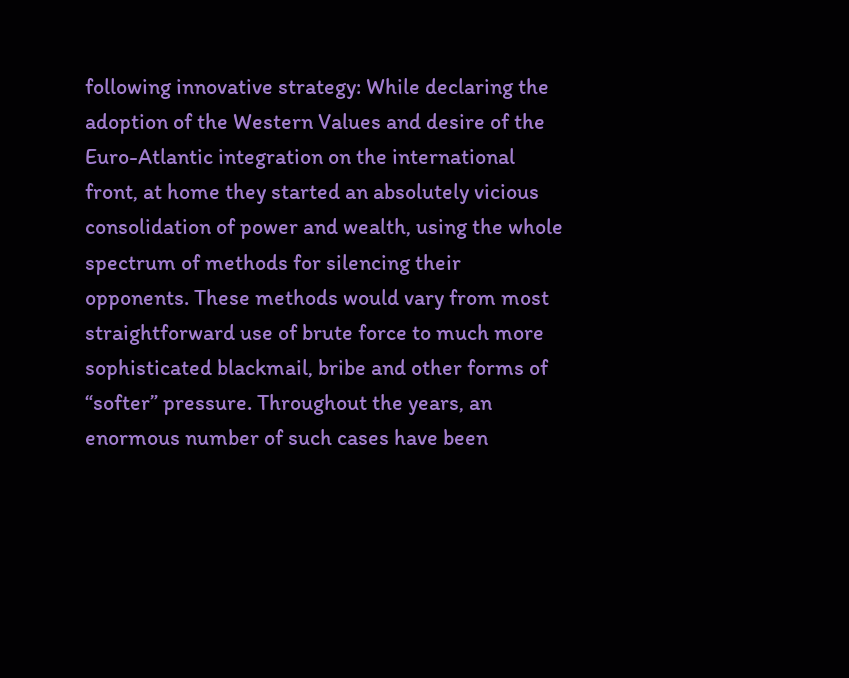following innovative strategy: While declaring the adoption of the Western Values and desire of the Euro-Atlantic integration on the international front, at home they started an absolutely vicious consolidation of power and wealth, using the whole spectrum of methods for silencing their opponents. These methods would vary from most straightforward use of brute force to much more sophisticated blackmail, bribe and other forms of “softer” pressure. Throughout the years, an enormous number of such cases have been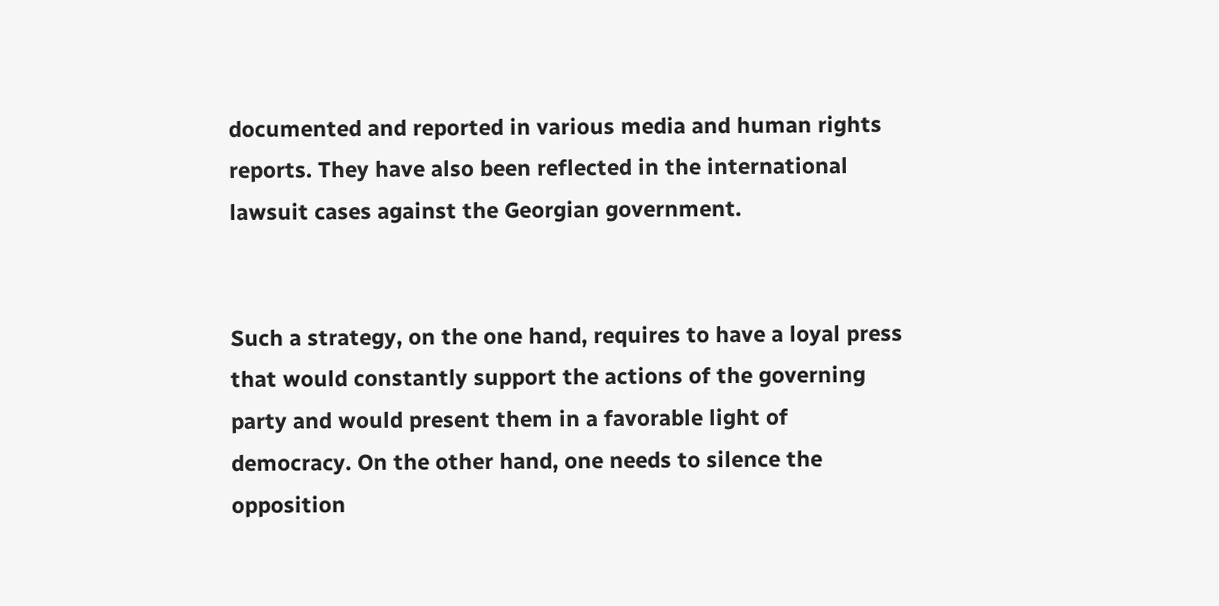documented and reported in various media and human rights reports. They have also been reflected in the international lawsuit cases against the Georgian government.


Such a strategy, on the one hand, requires to have a loyal press that would constantly support the actions of the governing party and would present them in a favorable light of democracy. On the other hand, one needs to silence the opposition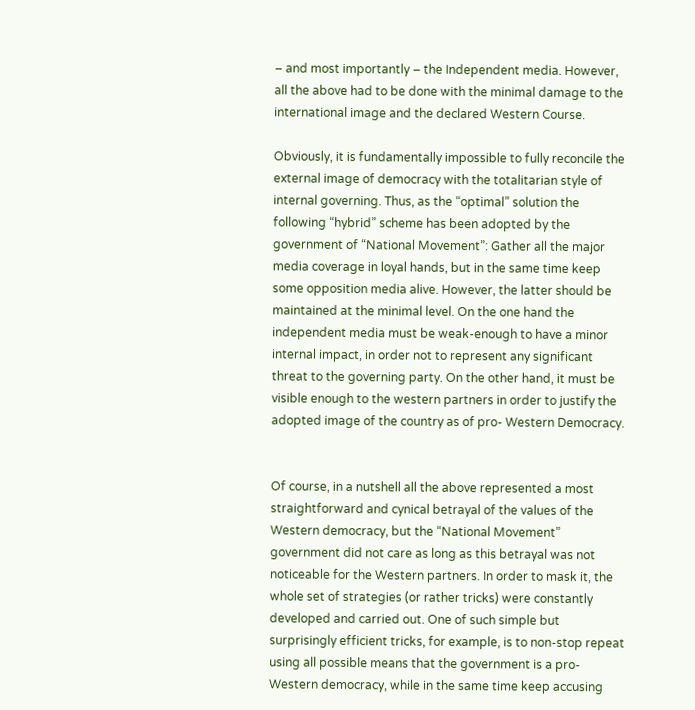– and most importantly – the Independent media. However, all the above had to be done with the minimal damage to the international image and the declared Western Course.

Obviously, it is fundamentally impossible to fully reconcile the external image of democracy with the totalitarian style of internal governing. Thus, as the “optimal” solution the following “hybrid” scheme has been adopted by the government of “National Movement”: Gather all the major media coverage in loyal hands, but in the same time keep some opposition media alive. However, the latter should be maintained at the minimal level. On the one hand the independent media must be weak-enough to have a minor internal impact, in order not to represent any significant threat to the governing party. On the other hand, it must be visible enough to the western partners in order to justify the adopted image of the country as of pro- Western Democracy.


Of course, in a nutshell all the above represented a most straightforward and cynical betrayal of the values of the Western democracy, but the “National Movement” government did not care as long as this betrayal was not noticeable for the Western partners. In order to mask it, the whole set of strategies (or rather tricks) were constantly developed and carried out. One of such simple but surprisingly efficient tricks, for example, is to non-stop repeat using all possible means that the government is a pro-Western democracy, while in the same time keep accusing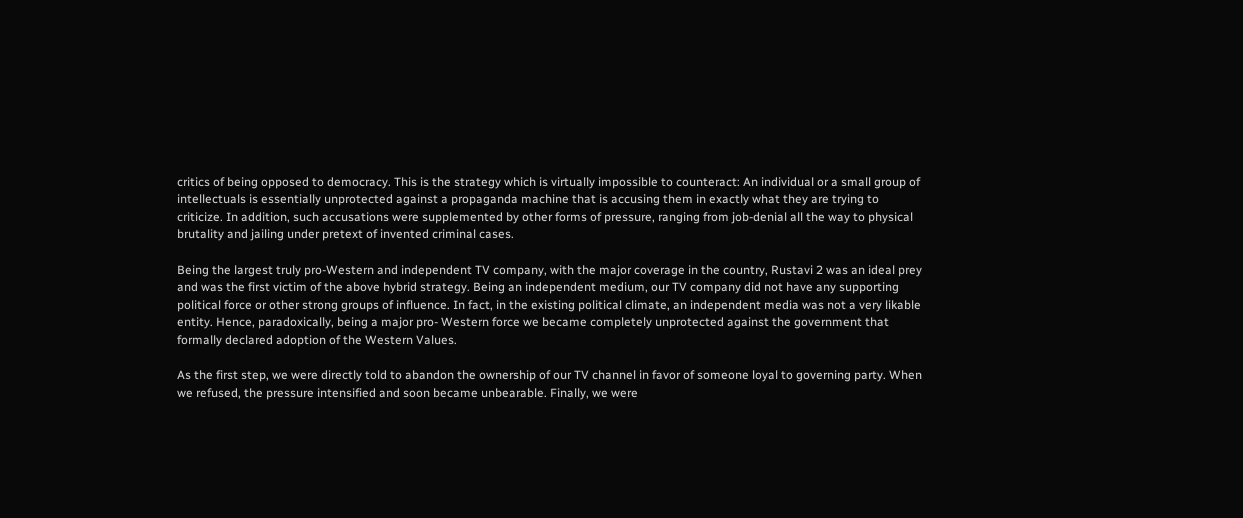critics of being opposed to democracy. This is the strategy which is virtually impossible to counteract: An individual or a small group of intellectuals is essentially unprotected against a propaganda machine that is accusing them in exactly what they are trying to criticize. In addition, such accusations were supplemented by other forms of pressure, ranging from job-denial all the way to physical brutality and jailing under pretext of invented criminal cases.

Being the largest truly pro-Western and independent TV company, with the major coverage in the country, Rustavi 2 was an ideal prey and was the first victim of the above hybrid strategy. Being an independent medium, our TV company did not have any supporting political force or other strong groups of influence. In fact, in the existing political climate, an independent media was not a very likable entity. Hence, paradoxically, being a major pro- Western force we became completely unprotected against the government that formally declared adoption of the Western Values.

As the first step, we were directly told to abandon the ownership of our TV channel in favor of someone loyal to governing party. When we refused, the pressure intensified and soon became unbearable. Finally, we were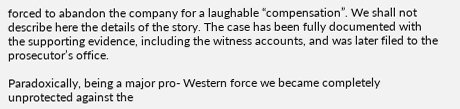forced to abandon the company for a laughable “compensation”. We shall not describe here the details of the story. The case has been fully documented with the supporting evidence, including the witness accounts, and was later filed to the prosecutor’s office.

Paradoxically, being a major pro- Western force we became completely unprotected against the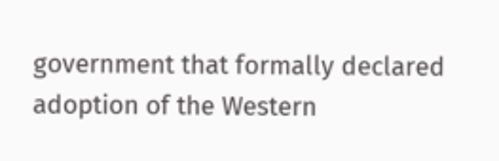government that formally declared adoption of the Western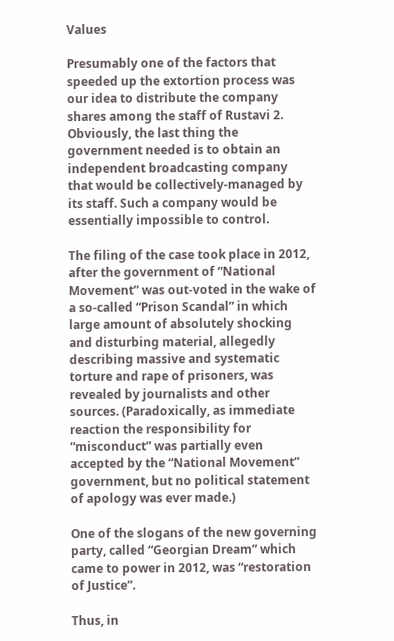Values

Presumably one of the factors that speeded up the extortion process was our idea to distribute the company shares among the staff of Rustavi 2. Obviously, the last thing the government needed is to obtain an independent broadcasting company that would be collectively-managed by its staff. Such a company would be essentially impossible to control.

The filing of the case took place in 2012, after the government of “National Movement” was out-voted in the wake of a so-called “Prison Scandal” in which large amount of absolutely shocking and disturbing material, allegedly describing massive and systematic torture and rape of prisoners, was revealed by journalists and other sources. (Paradoxically, as immediate reaction the responsibility for “misconduct” was partially even accepted by the “National Movement” government, but no political statement of apology was ever made.)

One of the slogans of the new governing party, called “Georgian Dream” which came to power in 2012, was “restoration of Justice”.

Thus, in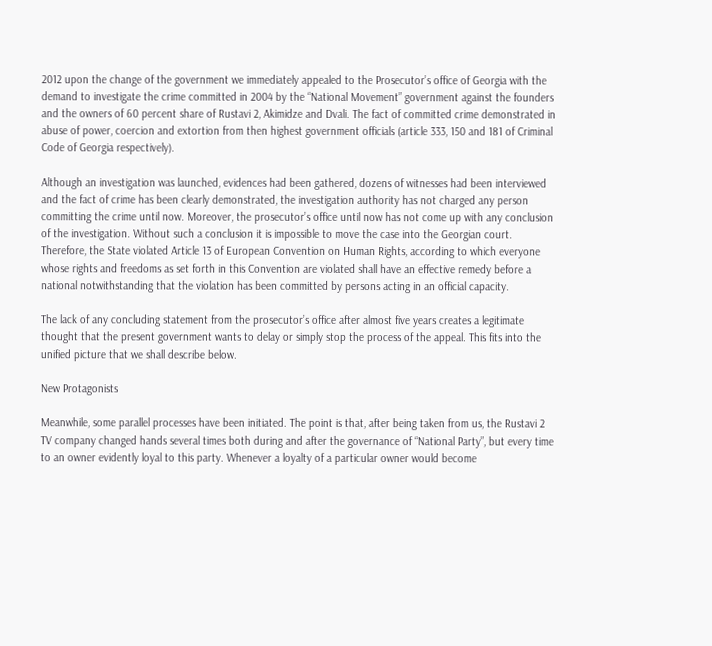2012 upon the change of the government we immediately appealed to the Prosecutor’s office of Georgia with the demand to investigate the crime committed in 2004 by the “National Movement” government against the founders and the owners of 60 percent share of Rustavi 2, Akimidze and Dvali. The fact of committed crime demonstrated in abuse of power, coercion and extortion from then highest government officials (article 333, 150 and 181 of Criminal Code of Georgia respectively).

Although an investigation was launched, evidences had been gathered, dozens of witnesses had been interviewed and the fact of crime has been clearly demonstrated, the investigation authority has not charged any person committing the crime until now. Moreover, the prosecutor’s office until now has not come up with any conclusion of the investigation. Without such a conclusion it is impossible to move the case into the Georgian court. Therefore, the State violated Article 13 of European Convention on Human Rights, according to which everyone whose rights and freedoms as set forth in this Convention are violated shall have an effective remedy before a national notwithstanding that the violation has been committed by persons acting in an official capacity.

The lack of any concluding statement from the prosecutor’s office after almost five years creates a legitimate thought that the present government wants to delay or simply stop the process of the appeal. This fits into the unified picture that we shall describe below.

New Protagonists

Meanwhile, some parallel processes have been initiated. The point is that, after being taken from us, the Rustavi 2 TV company changed hands several times both during and after the governance of “National Party”, but every time to an owner evidently loyal to this party. Whenever a loyalty of a particular owner would become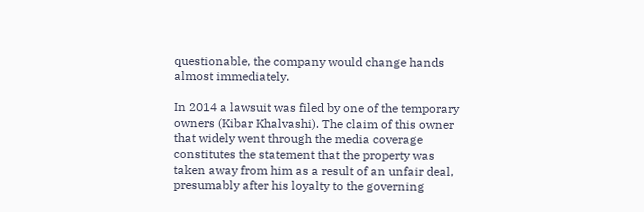questionable, the company would change hands almost immediately.

In 2014 a lawsuit was filed by one of the temporary owners (Kibar Khalvashi). The claim of this owner that widely went through the media coverage constitutes the statement that the property was taken away from him as a result of an unfair deal, presumably after his loyalty to the governing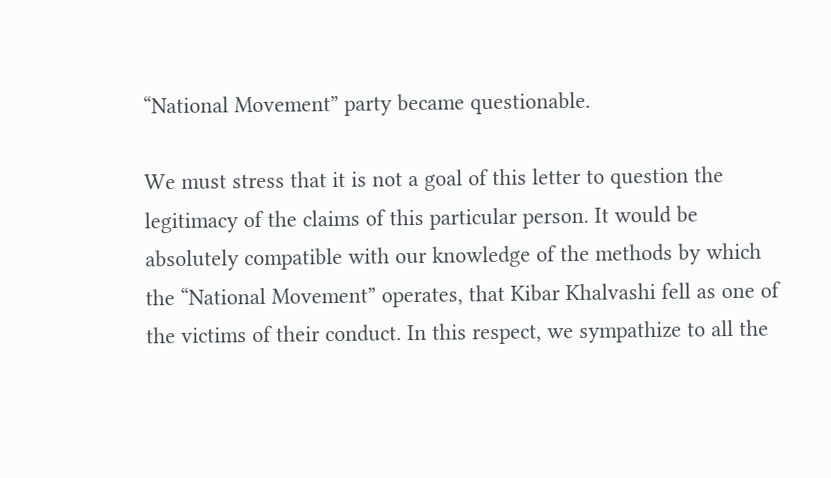“National Movement” party became questionable.

We must stress that it is not a goal of this letter to question the legitimacy of the claims of this particular person. It would be absolutely compatible with our knowledge of the methods by which the “National Movement” operates, that Kibar Khalvashi fell as one of the victims of their conduct. In this respect, we sympathize to all the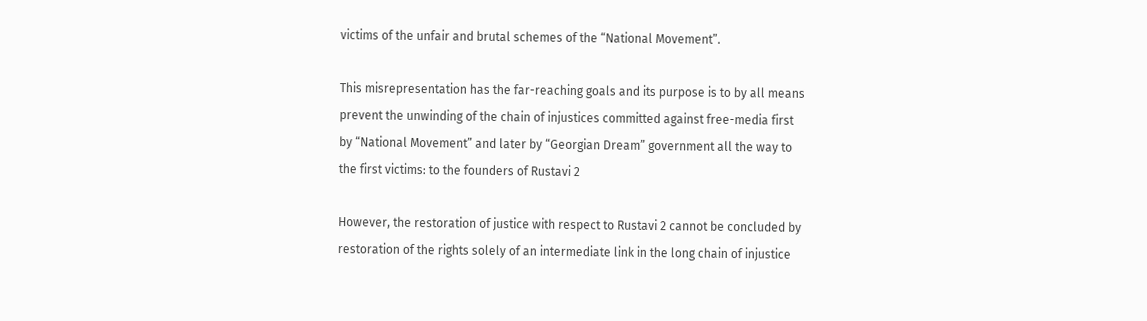victims of the unfair and brutal schemes of the “National Movement”.

This misrepresentation has the far-reaching goals and its purpose is to by all means prevent the unwinding of the chain of injustices committed against free-media first by “National Movement” and later by “Georgian Dream” government all the way to the first victims: to the founders of Rustavi 2

However, the restoration of justice with respect to Rustavi 2 cannot be concluded by restoration of the rights solely of an intermediate link in the long chain of injustice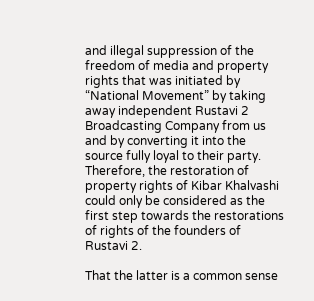and illegal suppression of the freedom of media and property rights that was initiated by “National Movement” by taking away independent Rustavi 2 Broadcasting Company from us and by converting it into the source fully loyal to their party. Therefore, the restoration of property rights of Kibar Khalvashi could only be considered as the first step towards the restorations of rights of the founders of Rustavi 2.

That the latter is a common sense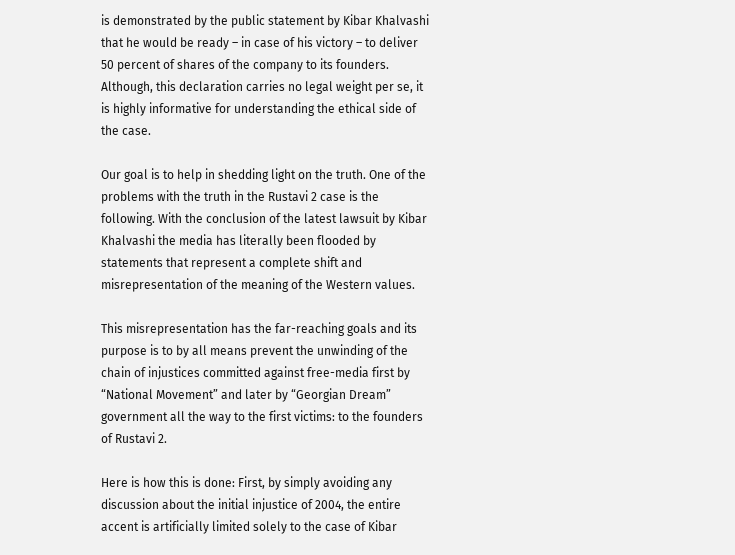is demonstrated by the public statement by Kibar Khalvashi that he would be ready – in case of his victory – to deliver 50 percent of shares of the company to its founders. Although, this declaration carries no legal weight per se, it is highly informative for understanding the ethical side of the case.

Our goal is to help in shedding light on the truth. One of the problems with the truth in the Rustavi 2 case is the following. With the conclusion of the latest lawsuit by Kibar Khalvashi the media has literally been flooded by statements that represent a complete shift and misrepresentation of the meaning of the Western values.

This misrepresentation has the far-reaching goals and its purpose is to by all means prevent the unwinding of the chain of injustices committed against free-media first by “National Movement” and later by “Georgian Dream” government all the way to the first victims: to the founders of Rustavi 2.

Here is how this is done: First, by simply avoiding any discussion about the initial injustice of 2004, the entire accent is artificially limited solely to the case of Kibar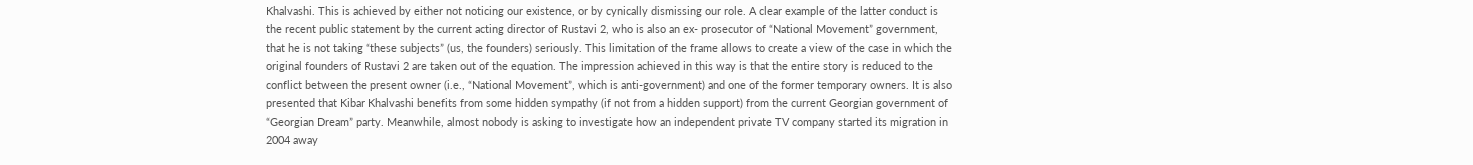Khalvashi. This is achieved by either not noticing our existence, or by cynically dismissing our role. A clear example of the latter conduct is the recent public statement by the current acting director of Rustavi 2, who is also an ex- prosecutor of “National Movement” government, that he is not taking “these subjects” (us, the founders) seriously. This limitation of the frame allows to create a view of the case in which the original founders of Rustavi 2 are taken out of the equation. The impression achieved in this way is that the entire story is reduced to the conflict between the present owner (i.e., “National Movement”, which is anti-government) and one of the former temporary owners. It is also presented that Kibar Khalvashi benefits from some hidden sympathy (if not from a hidden support) from the current Georgian government of “Georgian Dream” party. Meanwhile, almost nobody is asking to investigate how an independent private TV company started its migration in 2004 away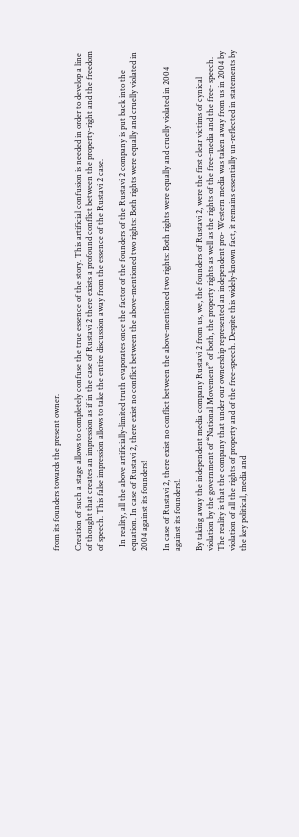from its founders towards the present owner.

Creation of such a stage allows to completely confuse the true essence of the story. This artificial confusion is needed in order to develop a line of thought that creates an impression as if in the case of Rustavi 2 there exists a profound conflict between the property-right and the freedom of speech. This false impression allows to take the entire discussion away from the essence of the Rustavi 2 case.

  In reality, all the above artificially-limited truth evaporates once the factor of the founders of the Rustavi 2 company is put back into the equation. In case of Rustavi 2, there exist no conflict between the above-mentioned two rights: Both rights were equally and cruelly violated in 2004 against its founders!

In case of Rustavi 2, there exist no conflict between the above-mentioned two rights: Both rights were equally and cruelly violated in 2004 against its founders!.

By taking away the independent media company Rustavi 2 from us, we, the founders of Rustavi 2, were the first clear victims of cynical violation by the government of “National Movement” of both, the property rights as well as the rights of the free-media and the free- speech. The reality is that the company that under our ownership represented an independent pro- Western media was taken away from us in 2004 by violation of all the rights of property and of the free-speech. Despite this widely-known fact, it remains essentially un-reflected in statements by the key political, media and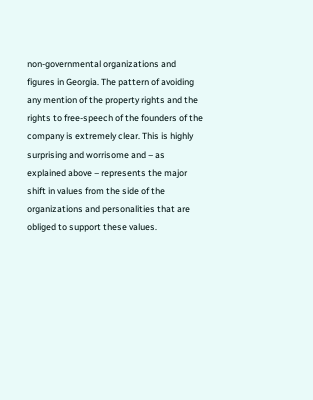non-governmental organizations and figures in Georgia. The pattern of avoiding any mention of the property rights and the rights to free-speech of the founders of the company is extremely clear. This is highly surprising and worrisome and – as explained above – represents the major shift in values from the side of the organizations and personalities that are obliged to support these values.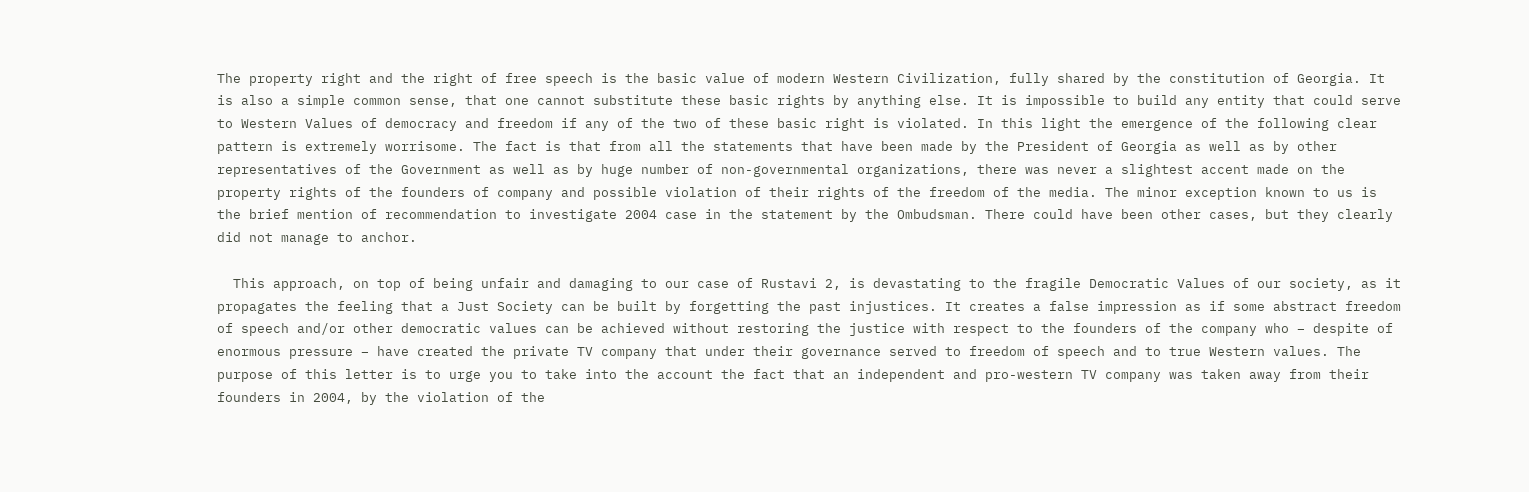The property right and the right of free speech is the basic value of modern Western Civilization, fully shared by the constitution of Georgia. It is also a simple common sense, that one cannot substitute these basic rights by anything else. It is impossible to build any entity that could serve to Western Values of democracy and freedom if any of the two of these basic right is violated. In this light the emergence of the following clear pattern is extremely worrisome. The fact is that from all the statements that have been made by the President of Georgia as well as by other representatives of the Government as well as by huge number of non-governmental organizations, there was never a slightest accent made on the property rights of the founders of company and possible violation of their rights of the freedom of the media. The minor exception known to us is the brief mention of recommendation to investigate 2004 case in the statement by the Ombudsman. There could have been other cases, but they clearly did not manage to anchor.

  This approach, on top of being unfair and damaging to our case of Rustavi 2, is devastating to the fragile Democratic Values of our society, as it propagates the feeling that a Just Society can be built by forgetting the past injustices. It creates a false impression as if some abstract freedom of speech and/or other democratic values can be achieved without restoring the justice with respect to the founders of the company who – despite of enormous pressure – have created the private TV company that under their governance served to freedom of speech and to true Western values. The purpose of this letter is to urge you to take into the account the fact that an independent and pro-western TV company was taken away from their founders in 2004, by the violation of the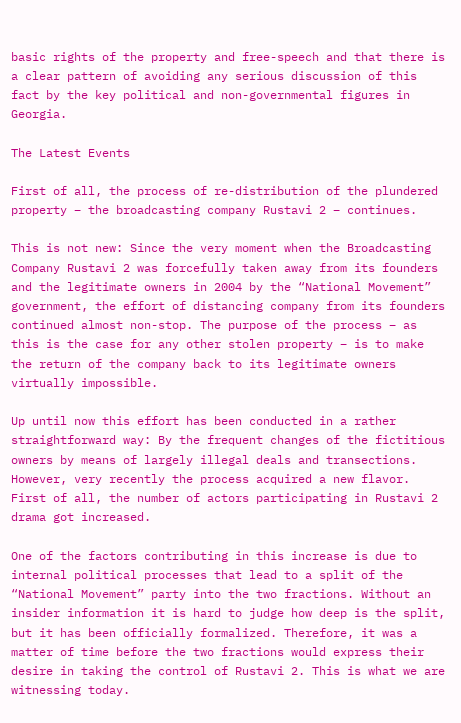basic rights of the property and free-speech and that there is a clear pattern of avoiding any serious discussion of this fact by the key political and non-governmental figures in Georgia.

The Latest Events

First of all, the process of re-distribution of the plundered property – the broadcasting company Rustavi 2 – continues.

This is not new: Since the very moment when the Broadcasting Company Rustavi 2 was forcefully taken away from its founders and the legitimate owners in 2004 by the “National Movement” government, the effort of distancing company from its founders continued almost non-stop. The purpose of the process – as this is the case for any other stolen property – is to make the return of the company back to its legitimate owners virtually impossible.

Up until now this effort has been conducted in a rather straightforward way: By the frequent changes of the fictitious owners by means of largely illegal deals and transections. However, very recently the process acquired a new flavor. First of all, the number of actors participating in Rustavi 2 drama got increased.

One of the factors contributing in this increase is due to internal political processes that lead to a split of the “National Movement” party into the two fractions. Without an insider information it is hard to judge how deep is the split, but it has been officially formalized. Therefore, it was a matter of time before the two fractions would express their desire in taking the control of Rustavi 2. This is what we are witnessing today.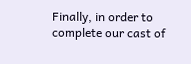Finally, in order to complete our cast of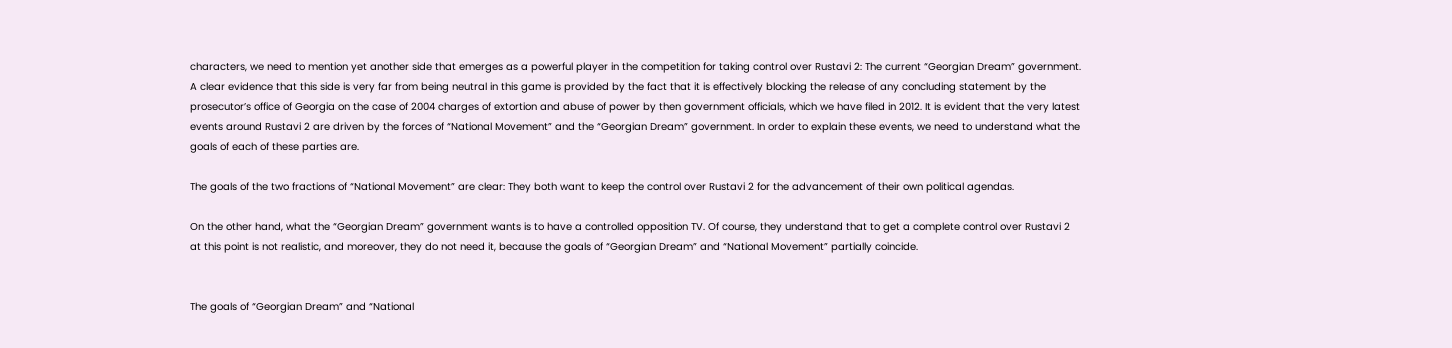characters, we need to mention yet another side that emerges as a powerful player in the competition for taking control over Rustavi 2: The current “Georgian Dream” government. A clear evidence that this side is very far from being neutral in this game is provided by the fact that it is effectively blocking the release of any concluding statement by the prosecutor’s office of Georgia on the case of 2004 charges of extortion and abuse of power by then government officials, which we have filed in 2012. It is evident that the very latest events around Rustavi 2 are driven by the forces of “National Movement” and the “Georgian Dream” government. In order to explain these events, we need to understand what the goals of each of these parties are.

The goals of the two fractions of “National Movement” are clear: They both want to keep the control over Rustavi 2 for the advancement of their own political agendas.

On the other hand, what the “Georgian Dream” government wants is to have a controlled opposition TV. Of course, they understand that to get a complete control over Rustavi 2 at this point is not realistic, and moreover, they do not need it, because the goals of “Georgian Dream” and “National Movement” partially coincide.


The goals of “Georgian Dream” and “National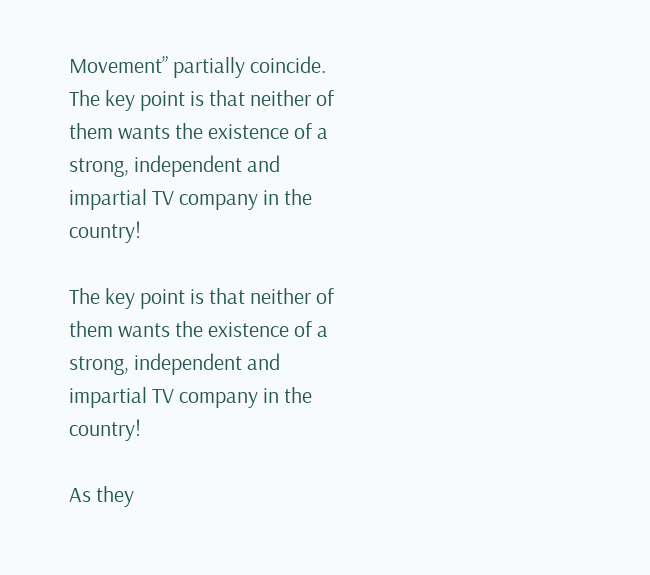Movement” partially coincide. The key point is that neither of them wants the existence of a strong, independent and impartial TV company in the country!

The key point is that neither of them wants the existence of a strong, independent and impartial TV company in the country!

As they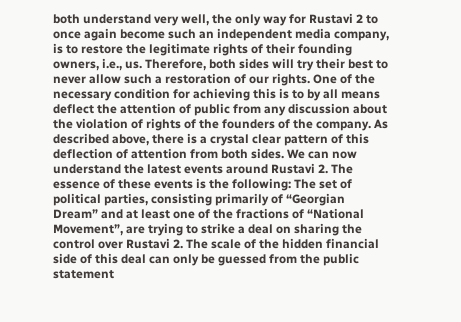both understand very well, the only way for Rustavi 2 to once again become such an independent media company, is to restore the legitimate rights of their founding owners, i.e., us. Therefore, both sides will try their best to never allow such a restoration of our rights. One of the necessary condition for achieving this is to by all means deflect the attention of public from any discussion about the violation of rights of the founders of the company. As described above, there is a crystal clear pattern of this deflection of attention from both sides. We can now understand the latest events around Rustavi 2. The essence of these events is the following: The set of political parties, consisting primarily of “Georgian Dream” and at least one of the fractions of “National Movement”, are trying to strike a deal on sharing the control over Rustavi 2. The scale of the hidden financial side of this deal can only be guessed from the public statement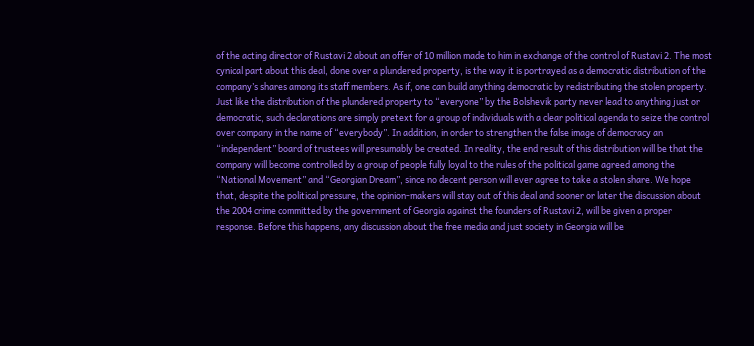of the acting director of Rustavi 2 about an offer of 10 million made to him in exchange of the control of Rustavi 2. The most cynical part about this deal, done over a plundered property, is the way it is portrayed as a democratic distribution of the company’s shares among its staff members. As if, one can build anything democratic by redistributing the stolen property. Just like the distribution of the plundered property to “everyone” by the Bolshevik party never lead to anything just or democratic, such declarations are simply pretext for a group of individuals with a clear political agenda to seize the control over company in the name of “everybody”. In addition, in order to strengthen the false image of democracy an “independent” board of trustees will presumably be created. In reality, the end result of this distribution will be that the company will become controlled by a group of people fully loyal to the rules of the political game agreed among the “National Movement” and “Georgian Dream”, since no decent person will ever agree to take a stolen share. We hope that, despite the political pressure, the opinion-makers will stay out of this deal and sooner or later the discussion about the 2004 crime committed by the government of Georgia against the founders of Rustavi 2, will be given a proper response. Before this happens, any discussion about the free media and just society in Georgia will be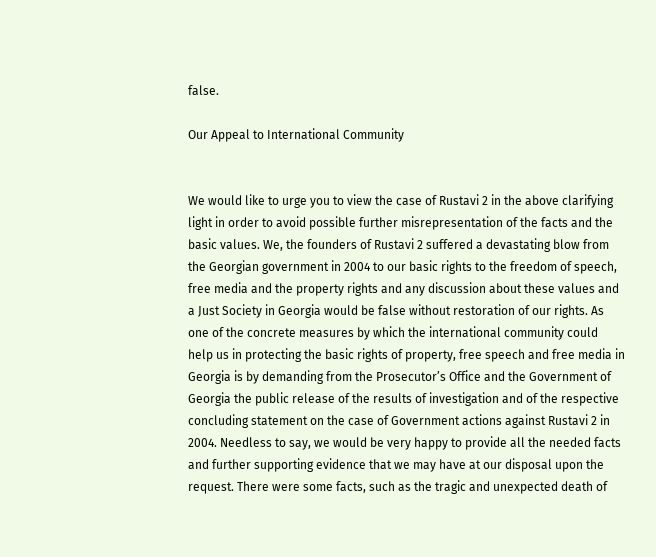false.

Our Appeal to International Community


We would like to urge you to view the case of Rustavi 2 in the above clarifying light in order to avoid possible further misrepresentation of the facts and the basic values. We, the founders of Rustavi 2 suffered a devastating blow from the Georgian government in 2004 to our basic rights to the freedom of speech, free media and the property rights and any discussion about these values and a Just Society in Georgia would be false without restoration of our rights. As one of the concrete measures by which the international community could help us in protecting the basic rights of property, free speech and free media in Georgia is by demanding from the Prosecutor’s Office and the Government of Georgia the public release of the results of investigation and of the respective concluding statement on the case of Government actions against Rustavi 2 in 2004. Needless to say, we would be very happy to provide all the needed facts and further supporting evidence that we may have at our disposal upon the request. There were some facts, such as the tragic and unexpected death of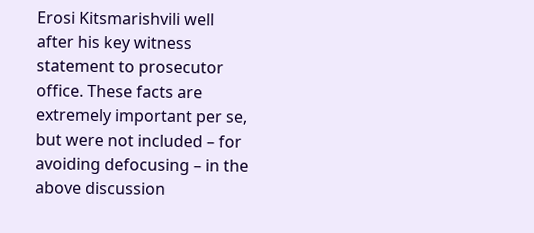Erosi Kitsmarishvili well after his key witness statement to prosecutor office. These facts are extremely important per se, but were not included – for avoiding defocusing – in the above discussion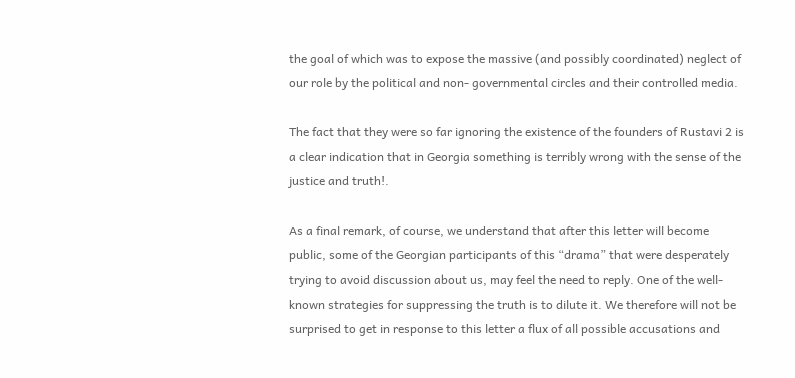the goal of which was to expose the massive (and possibly coordinated) neglect of our role by the political and non- governmental circles and their controlled media.

The fact that they were so far ignoring the existence of the founders of Rustavi 2 is a clear indication that in Georgia something is terribly wrong with the sense of the justice and truth!.

As a final remark, of course, we understand that after this letter will become public, some of the Georgian participants of this “drama” that were desperately trying to avoid discussion about us, may feel the need to reply. One of the well-known strategies for suppressing the truth is to dilute it. We therefore will not be surprised to get in response to this letter a flux of all possible accusations and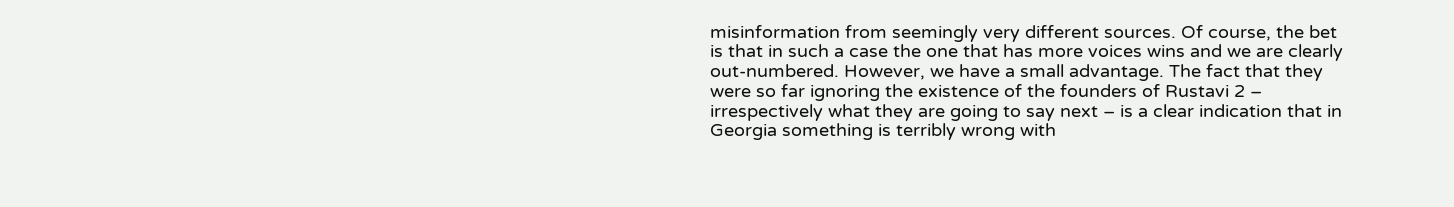misinformation from seemingly very different sources. Of course, the bet is that in such a case the one that has more voices wins and we are clearly out-numbered. However, we have a small advantage. The fact that they were so far ignoring the existence of the founders of Rustavi 2 – irrespectively what they are going to say next – is a clear indication that in Georgia something is terribly wrong with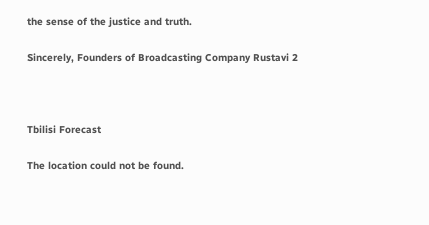the sense of the justice and truth.

Sincerely, Founders of Broadcasting Company Rustavi 2



Tbilisi Forecast

The location could not be found.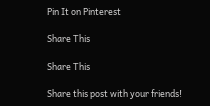Pin It on Pinterest

Share This

Share This

Share this post with your friends!